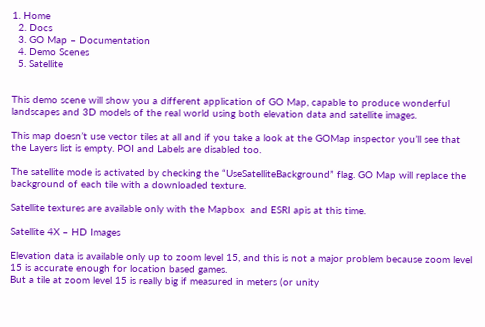1. Home
  2. Docs
  3. GO Map – Documentation
  4. Demo Scenes
  5. Satellite


This demo scene will show you a different application of GO Map, capable to produce wonderful landscapes and 3D models of the real world using both elevation data and satellite images.

This map doesn’t use vector tiles at all and if you take a look at the GOMap inspector you’ll see that the Layers list is empty. POI and Labels are disabled too.

The satellite mode is activated by checking the “UseSatelliteBackground” flag. GO Map will replace the background of each tile with a downloaded texture.

Satellite textures are available only with the Mapbox  and ESRI apis at this time.

Satellite 4X – HD Images

Elevation data is available only up to zoom level 15, and this is not a major problem because zoom level 15 is accurate enough for location based games.
But a tile at zoom level 15 is really big if measured in meters (or unity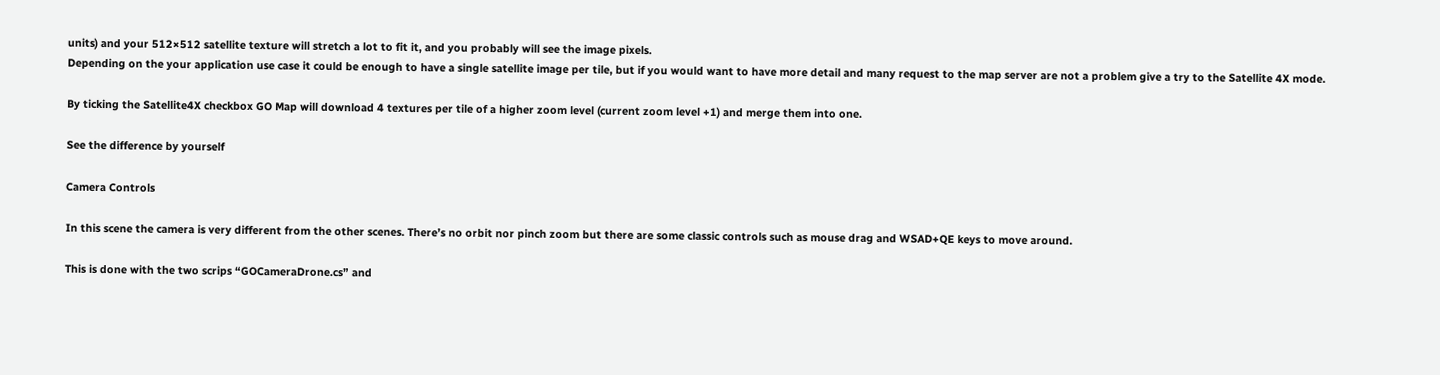units) and your 512×512 satellite texture will stretch a lot to fit it, and you probably will see the image pixels.
Depending on the your application use case it could be enough to have a single satellite image per tile, but if you would want to have more detail and many request to the map server are not a problem give a try to the Satellite 4X mode.

By ticking the Satellite4X checkbox GO Map will download 4 textures per tile of a higher zoom level (current zoom level +1) and merge them into one.

See the difference by yourself

Camera Controls

In this scene the camera is very different from the other scenes. There’s no orbit nor pinch zoom but there are some classic controls such as mouse drag and WSAD+QE keys to move around.

This is done with the two scrips “GOCameraDrone.cs” and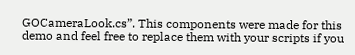GOCameraLook.cs”. This components were made for this demo and feel free to replace them with your scripts if you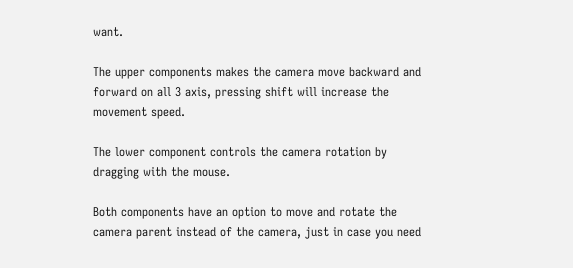want.

The upper components makes the camera move backward and forward on all 3 axis, pressing shift will increase the movement speed.

The lower component controls the camera rotation by dragging with the mouse.

Both components have an option to move and rotate the camera parent instead of the camera, just in case you need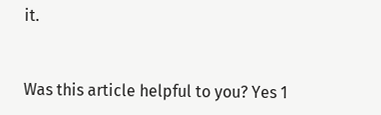it.


Was this article helpful to you? Yes 1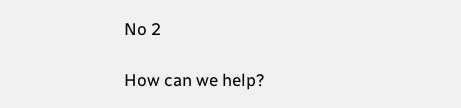No 2

How can we help?